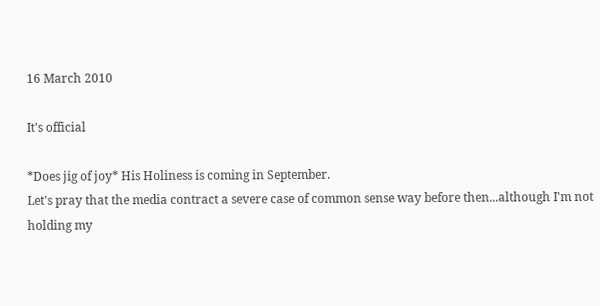16 March 2010

It's official

*Does jig of joy* His Holiness is coming in September.
Let's pray that the media contract a severe case of common sense way before then...although I'm not holding my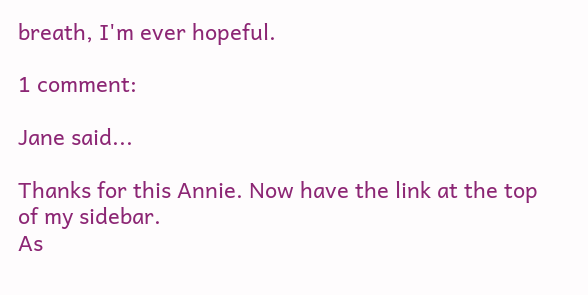breath, I'm ever hopeful.

1 comment:

Jane said...

Thanks for this Annie. Now have the link at the top of my sidebar.
As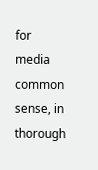for media common sense, in thorough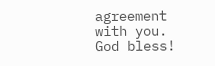agreement with you. God bless!